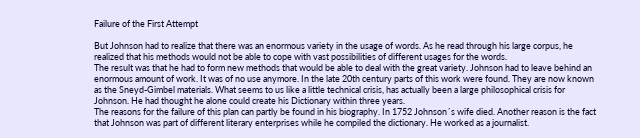Failure of the First Attempt

But Johnson had to realize that there was an enormous variety in the usage of words. As he read through his large corpus, he realized that his methods would not be able to cope with vast possibilities of different usages for the words.
The result was that he had to form new methods that would be able to deal with the great variety. Johnson had to leave behind an enormous amount of work. It was of no use anymore. In the late 20th century parts of this work were found. They are now known as the Sneyd-Gimbel materials. What seems to us like a little technical crisis, has actually been a large philosophical crisis for Johnson. He had thought he alone could create his Dictionary within three years.
The reasons for the failure of this plan can partly be found in his biography. In 1752 Johnson´s wife died. Another reason is the fact that Johnson was part of different literary enterprises while he compiled the dictionary. He worked as a journalist.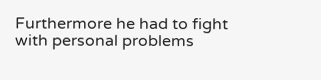Furthermore he had to fight with personal problems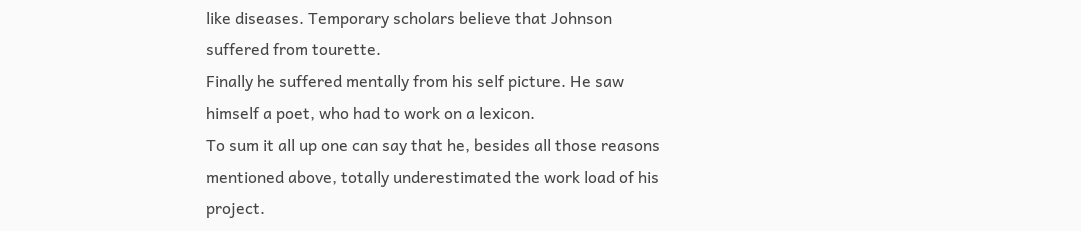like diseases. Temporary scholars believe that Johnson suffered from tourette.
Finally he suffered mentally from his self picture. He saw himself a poet, who had to work on a lexicon.
To sum it all up one can say that he, besides all those reasons mentioned above, totally underestimated the work load of his project.